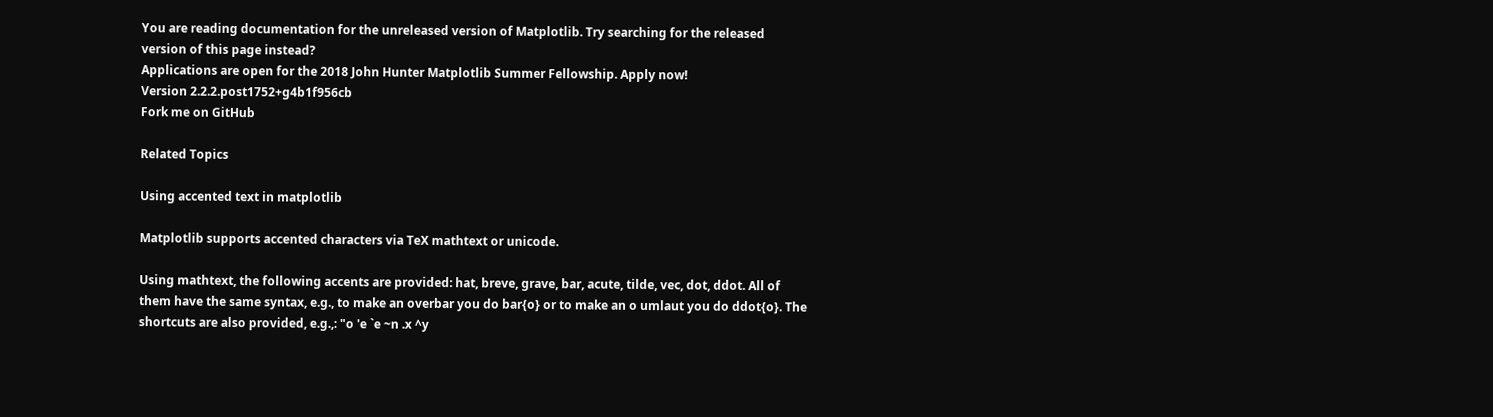You are reading documentation for the unreleased version of Matplotlib. Try searching for the released version of this page instead?
Applications are open for the 2018 John Hunter Matplotlib Summer Fellowship. Apply now!
Version 2.2.2.post1752+g4b1f956cb
Fork me on GitHub

Related Topics

Using accented text in matplotlib

Matplotlib supports accented characters via TeX mathtext or unicode.

Using mathtext, the following accents are provided: hat, breve, grave, bar, acute, tilde, vec, dot, ddot. All of them have the same syntax, e.g., to make an overbar you do bar{o} or to make an o umlaut you do ddot{o}. The shortcuts are also provided, e.g.,: "o 'e `e ~n .x ^y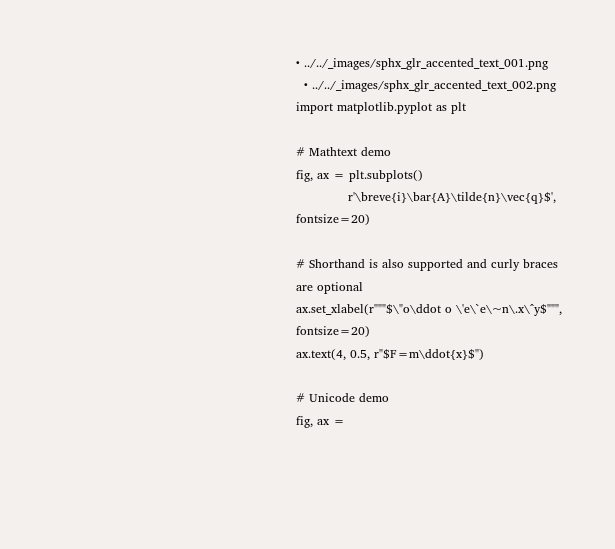• ../../_images/sphx_glr_accented_text_001.png
  • ../../_images/sphx_glr_accented_text_002.png
import matplotlib.pyplot as plt

# Mathtext demo
fig, ax = plt.subplots()
             r'\breve{i}\bar{A}\tilde{n}\vec{q}$', fontsize=20)

# Shorthand is also supported and curly braces are optional
ax.set_xlabel(r"""$\"o\ddot o \'e\`e\~n\.x\^y$""", fontsize=20)
ax.text(4, 0.5, r"$F=m\ddot{x}$")

# Unicode demo
fig, ax =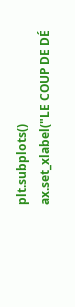plt.subplots()
ax.set_xlabel("LE COUP DE DÉ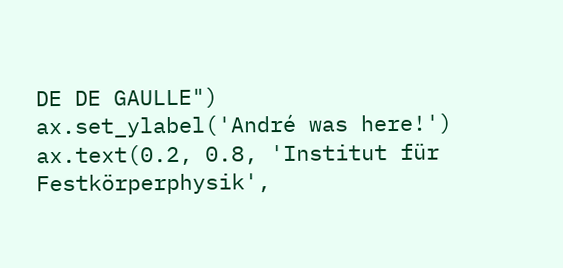DE DE GAULLE")
ax.set_ylabel('André was here!')
ax.text(0.2, 0.8, 'Institut für Festkörperphysik',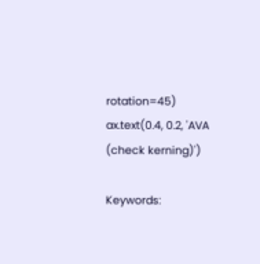rotation=45)
ax.text(0.4, 0.2, 'AVA (check kerning)')

Keywords: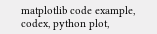matplotlib code example, codex, python plot,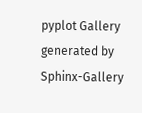pyplot Gallery generated by Sphinx-Gallery